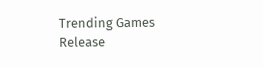Trending Games
Release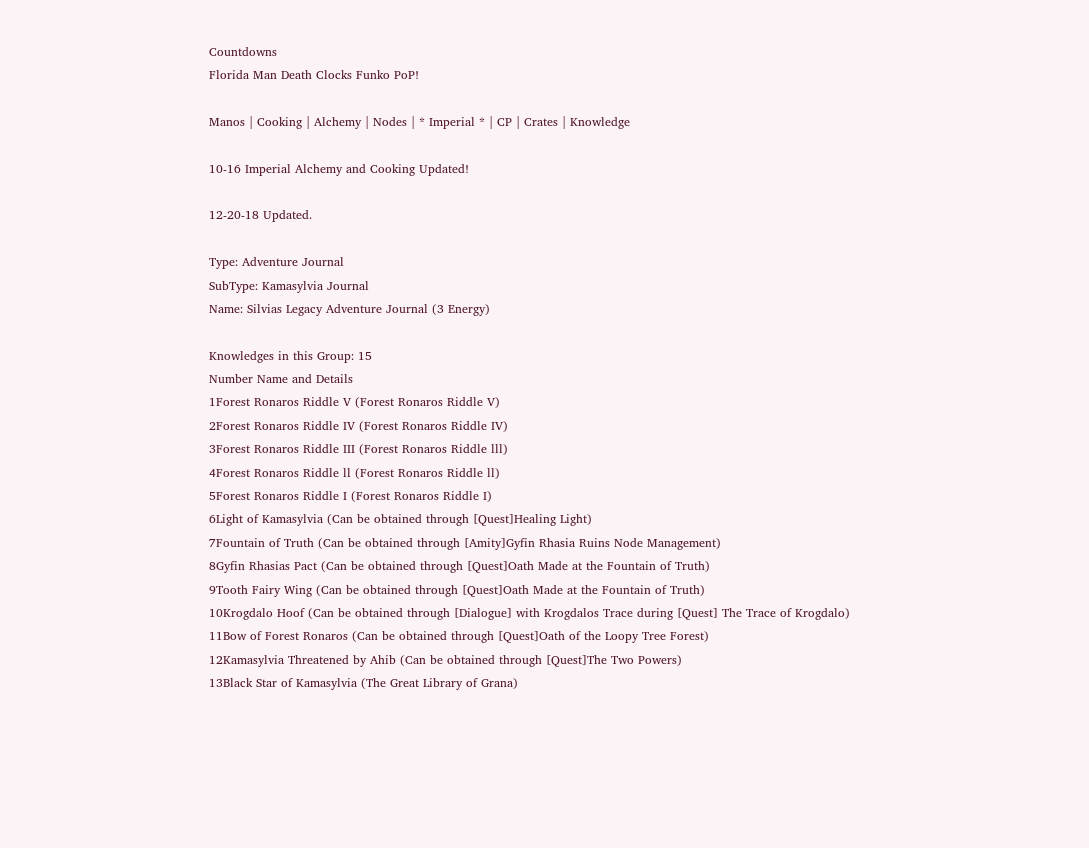Countdowns
Florida Man Death Clocks Funko PoP!

Manos | Cooking | Alchemy | Nodes | * Imperial * | CP | Crates | Knowledge

10-16 Imperial Alchemy and Cooking Updated!

12-20-18 Updated.

Type: Adventure Journal
SubType: Kamasylvia Journal
Name: Silvias Legacy Adventure Journal (3 Energy)

Knowledges in this Group: 15
Number Name and Details
1Forest Ronaros Riddle V (Forest Ronaros Riddle V)
2Forest Ronaros Riddle IV (Forest Ronaros Riddle IV)
3Forest Ronaros Riddle III (Forest Ronaros Riddle lll)
4Forest Ronaros Riddle ll (Forest Ronaros Riddle ll)
5Forest Ronaros Riddle I (Forest Ronaros Riddle I)
6Light of Kamasylvia (Can be obtained through [Quest]Healing Light)
7Fountain of Truth (Can be obtained through [Amity]Gyfin Rhasia Ruins Node Management)
8Gyfin Rhasias Pact (Can be obtained through [Quest]Oath Made at the Fountain of Truth)
9Tooth Fairy Wing (Can be obtained through [Quest]Oath Made at the Fountain of Truth)
10Krogdalo Hoof (Can be obtained through [Dialogue] with Krogdalos Trace during [Quest] The Trace of Krogdalo)
11Bow of Forest Ronaros (Can be obtained through [Quest]Oath of the Loopy Tree Forest)
12Kamasylvia Threatened by Ahib (Can be obtained through [Quest]The Two Powers)
13Black Star of Kamasylvia (The Great Library of Grana)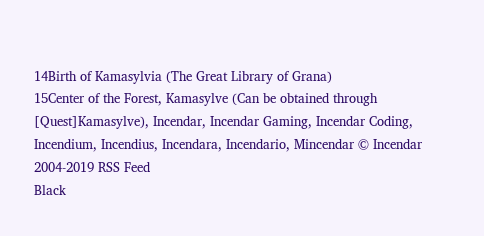14Birth of Kamasylvia (The Great Library of Grana)
15Center of the Forest, Kamasylve (Can be obtained through [Quest]Kamasylve), Incendar, Incendar Gaming, Incendar Coding, Incendium, Incendius, Incendara, Incendario, Mincendar © Incendar 2004-2019 RSS Feed
Black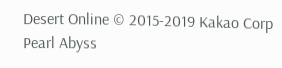Desert Online © 2015-2019 Kakao Corp Pearl Abyss